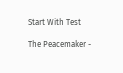Start With Test

The Peacemaker -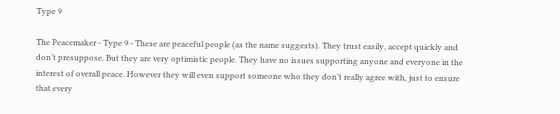Type 9

The Peacemaker - Type 9 - These are peaceful people (as the name suggests). They trust easily, accept quickly and don’t presuppose. But they are very optimistic people. They have no issues supporting anyone and everyone in the interest of overall peace. However they will even support someone who they don’t really agree with, just to ensure that every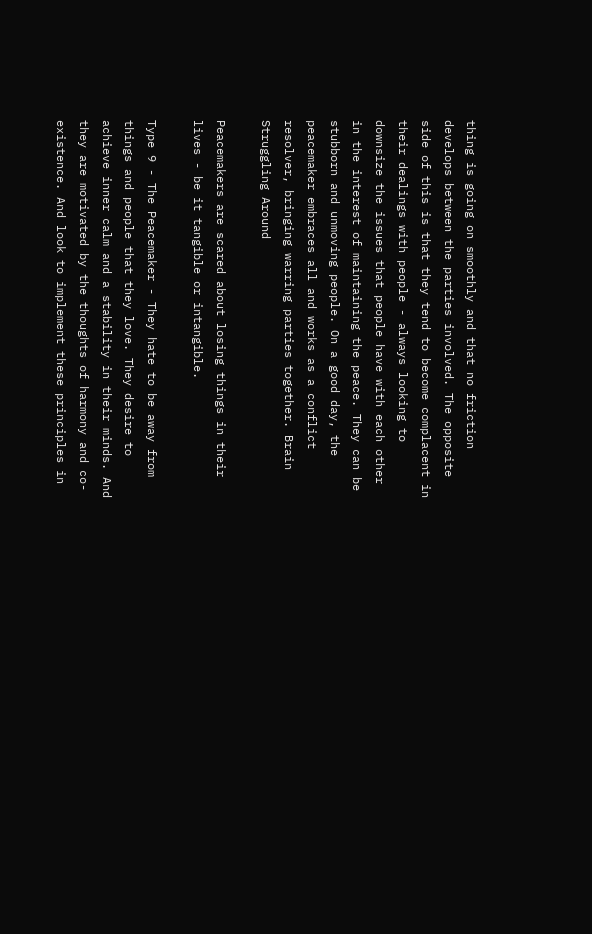thing is going on smoothly and that no friction develops between the parties involved. The opposite side of this is that they tend to become complacent in their dealings with people - always looking to downsize the issues that people have with each other in the interest of maintaining the peace. They can be stubborn and unmoving people. On a good day, the peacemaker embraces all and works as a conflict resolver, bringing warring parties together. Brain Struggling Around

Peacemakers are scared about losing things in their lives - be it tangible or intangible.

Type 9 - The Peacemaker - They hate to be away from things and people that they love. They desire to achieve inner calm and a stability in their minds. And they are motivated by the thoughts of harmony and co-existence. And look to implement these principles in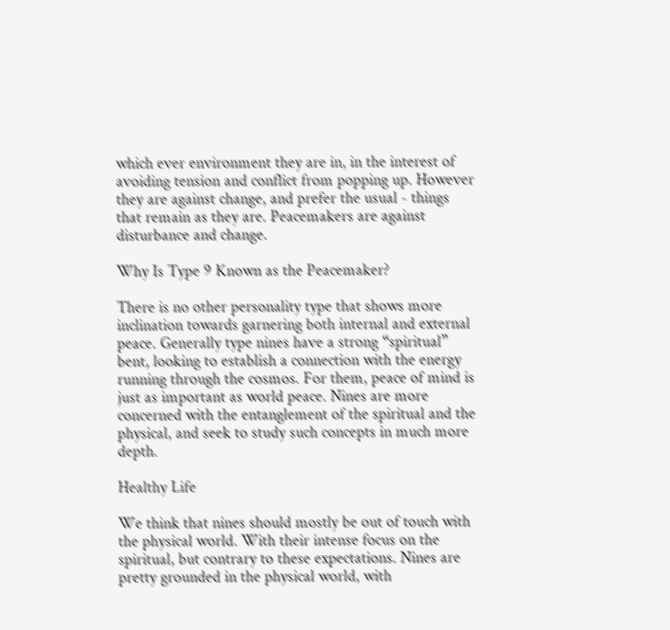which ever environment they are in, in the interest of avoiding tension and conflict from popping up. However they are against change, and prefer the usual - things that remain as they are. Peacemakers are against disturbance and change.

Why Is Type 9 Known as the Peacemaker?

There is no other personality type that shows more inclination towards garnering both internal and external peace. Generally type nines have a strong “spiritual” bent, looking to establish a connection with the energy running through the cosmos. For them, peace of mind is just as important as world peace. Nines are more concerned with the entanglement of the spiritual and the physical, and seek to study such concepts in much more depth.

Healthy Life

We think that nines should mostly be out of touch with the physical world. With their intense focus on the spiritual, but contrary to these expectations. Nines are pretty grounded in the physical world, with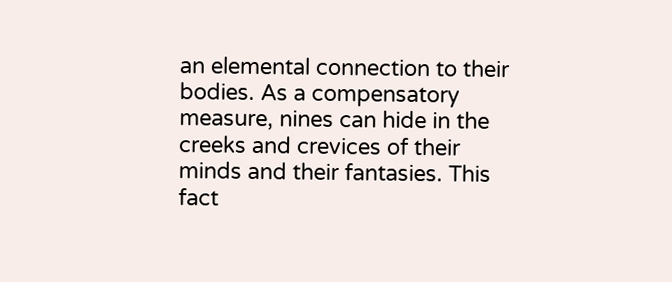an elemental connection to their bodies. As a compensatory measure, nines can hide in the creeks and crevices of their minds and their fantasies. This fact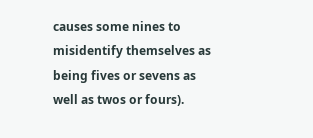causes some nines to misidentify themselves as being fives or sevens as well as twos or fours).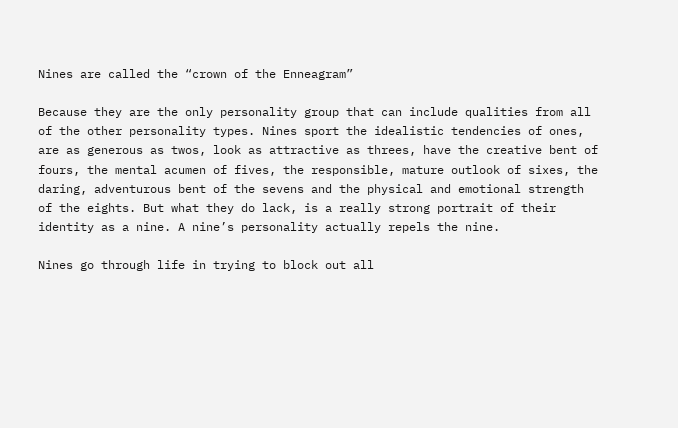Nines are called the “crown of the Enneagram”

Because they are the only personality group that can include qualities from all of the other personality types. Nines sport the idealistic tendencies of ones, are as generous as twos, look as attractive as threes, have the creative bent of fours, the mental acumen of fives, the responsible, mature outlook of sixes, the daring, adventurous bent of the sevens and the physical and emotional strength of the eights. But what they do lack, is a really strong portrait of their identity as a nine. A nine’s personality actually repels the nine.

Nines go through life in trying to block out all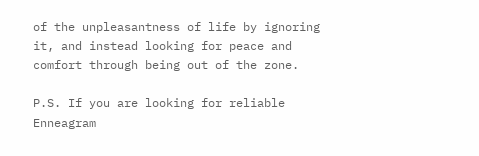of the unpleasantness of life by ignoring it, and instead looking for peace and comfort through being out of the zone.

P.S. If you are looking for reliable Enneagram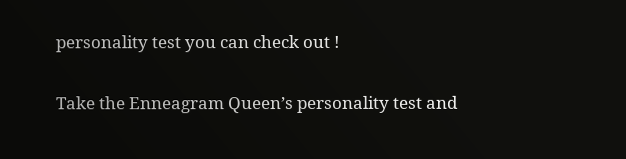personality test you can check out !

Take the Enneagram Queen’s personality test and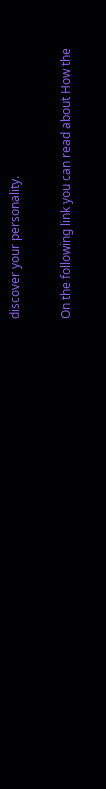discover your personality.

On the following link you can read about How the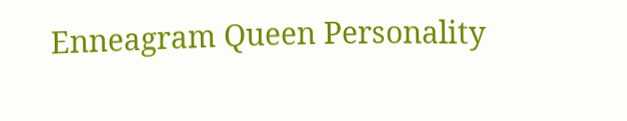Enneagram Queen Personality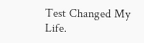Test Changed My Life.